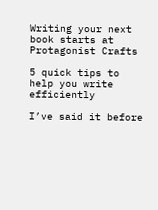Writing your next book starts at Protagonist Crafts

5 quick tips to help you write efficiently

I’ve said it before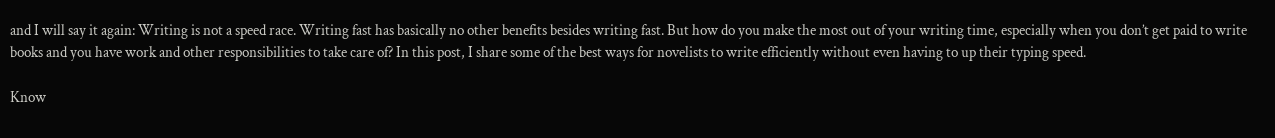and I will say it again: Writing is not a speed race. Writing fast has basically no other benefits besides writing fast. But how do you make the most out of your writing time, especially when you don’t get paid to write books and you have work and other responsibilities to take care of? In this post, I share some of the best ways for novelists to write efficiently without even having to up their typing speed.

Know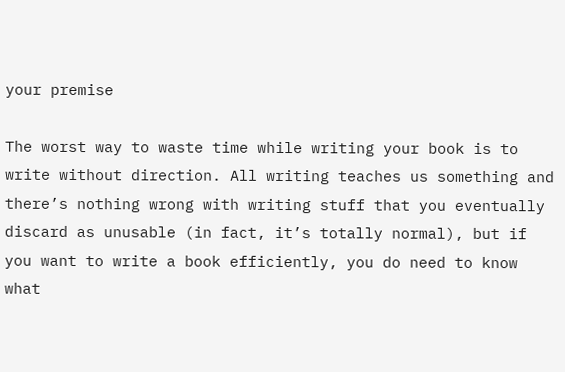your premise

The worst way to waste time while writing your book is to write without direction. All writing teaches us something and there’s nothing wrong with writing stuff that you eventually discard as unusable (in fact, it’s totally normal), but if you want to write a book efficiently, you do need to know what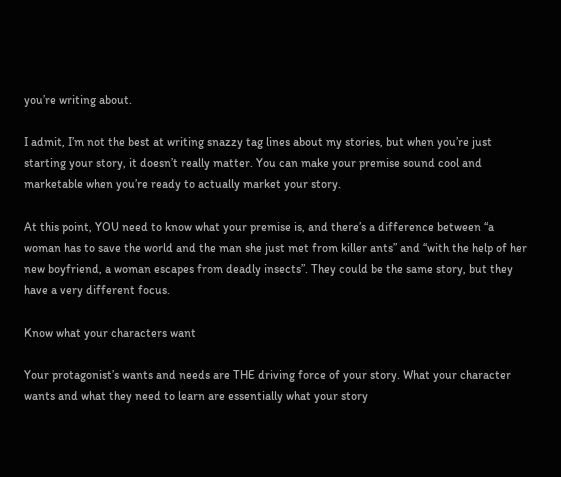you’re writing about.

I admit, I’m not the best at writing snazzy tag lines about my stories, but when you’re just starting your story, it doesn’t really matter. You can make your premise sound cool and marketable when you’re ready to actually market your story.

At this point, YOU need to know what your premise is, and there’s a difference between “a woman has to save the world and the man she just met from killer ants” and “with the help of her new boyfriend, a woman escapes from deadly insects”. They could be the same story, but they have a very different focus.

Know what your characters want

Your protagonist’s wants and needs are THE driving force of your story. What your character wants and what they need to learn are essentially what your story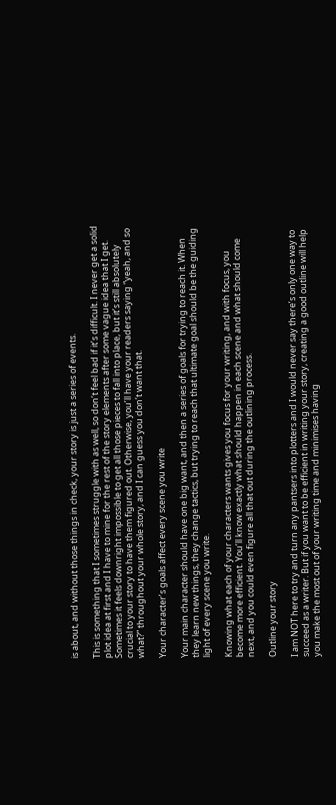is about, and without those things in check, your story is just a series of events.

This is something that I sometimes struggle with as well, so don’t feel bad if it’s difficult. I never get a solid plot idea at first and I have to mine for the rest of the story elements after some vague idea that I get. Sometimes it feels downright impossible to get all those pieces to fall into place, but it’s still absolutely crucial to your story to have them figured out. Otherwise, you’ll have your readers saying “yeah, and so what?” throughout your whole story, and I can guess you don’t want that.

Your character’s goals affect every scene you write

Your main character should have one big want, and then a series of goals for trying to reach it. When they learn new things, they change tactics, but trying to reach that ultimate goal should be the guiding light of every scene you write.

Knowing what each of your characters wants gives you focus for your writing, and with focus, you become more efficient. You’ll know exactly what should happen in each scene and what should come next, and you could even figure all that out during the outlining process.

Outline your story

I am NOT here to try and turn any pantsers into plotters and I would never say there’s only one way to succeed as a writer. But if you want to be efficient in writing your story, creating a good outline will help you make the most out of your writing time and minimises having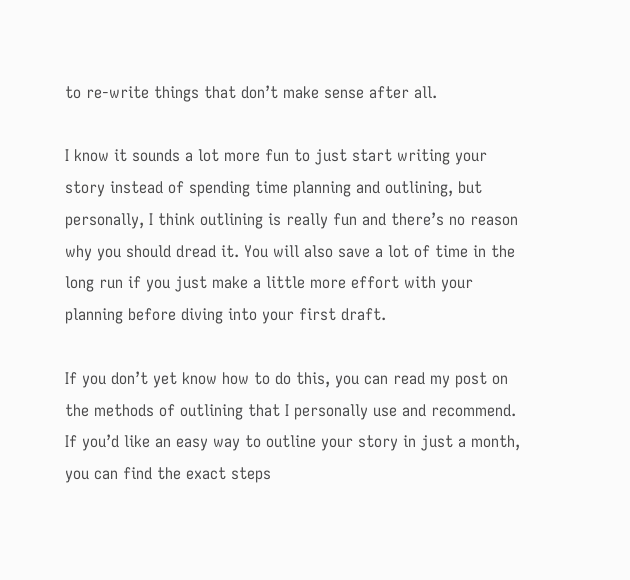to re-write things that don’t make sense after all.

I know it sounds a lot more fun to just start writing your story instead of spending time planning and outlining, but personally, I think outlining is really fun and there’s no reason why you should dread it. You will also save a lot of time in the long run if you just make a little more effort with your planning before diving into your first draft.

If you don’t yet know how to do this, you can read my post on the methods of outlining that I personally use and recommend. If you’d like an easy way to outline your story in just a month, you can find the exact steps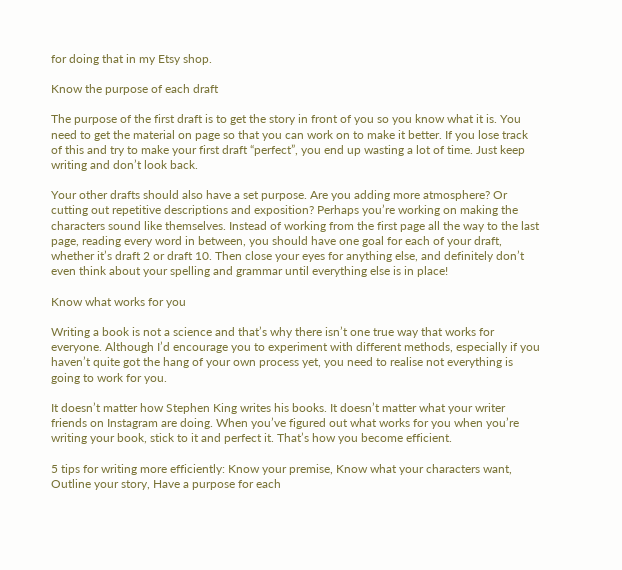for doing that in my Etsy shop.

Know the purpose of each draft

The purpose of the first draft is to get the story in front of you so you know what it is. You need to get the material on page so that you can work on to make it better. If you lose track of this and try to make your first draft “perfect”, you end up wasting a lot of time. Just keep writing and don’t look back.

Your other drafts should also have a set purpose. Are you adding more atmosphere? Or cutting out repetitive descriptions and exposition? Perhaps you’re working on making the characters sound like themselves. Instead of working from the first page all the way to the last page, reading every word in between, you should have one goal for each of your draft, whether it’s draft 2 or draft 10. Then close your eyes for anything else, and definitely don’t even think about your spelling and grammar until everything else is in place!

Know what works for you

Writing a book is not a science and that’s why there isn’t one true way that works for everyone. Although I’d encourage you to experiment with different methods, especially if you haven’t quite got the hang of your own process yet, you need to realise not everything is going to work for you.

It doesn’t matter how Stephen King writes his books. It doesn’t matter what your writer friends on Instagram are doing. When you’ve figured out what works for you when you’re writing your book, stick to it and perfect it. That’s how you become efficient.

5 tips for writing more efficiently: Know your premise, Know what your characters want, Outline your story, Have a purpose for each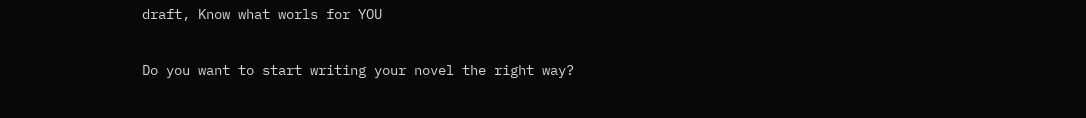draft, Know what worls for YOU

Do you want to start writing your novel the right way?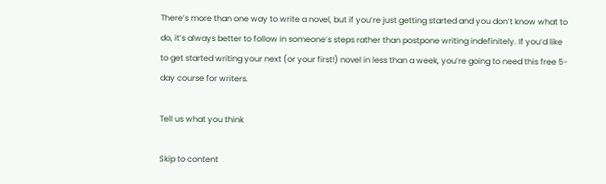There’s more than one way to write a novel, but if you’re just getting started and you don’t know what to do, it’s always better to follow in someone’s steps rather than postpone writing indefinitely. If you’d like to get started writing your next (or your first!) novel in less than a week, you’re going to need this free 5-day course for writers.

Tell us what you think

Skip to content